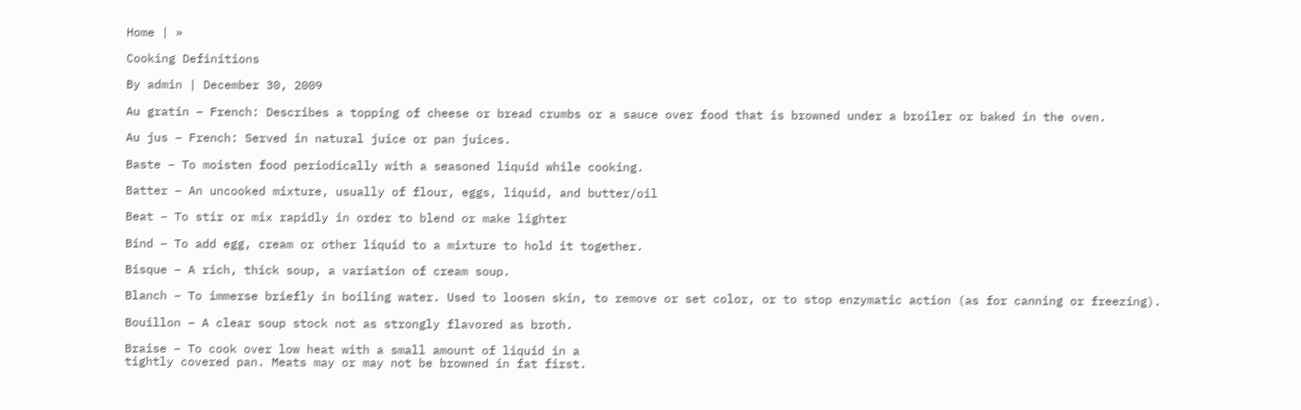Home | »

Cooking Definitions

By admin | December 30, 2009

Au gratin – French: Describes a topping of cheese or bread crumbs or a sauce over food that is browned under a broiler or baked in the oven.

Au jus – French: Served in natural juice or pan juices.

Baste – To moisten food periodically with a seasoned liquid while cooking.

Batter – An uncooked mixture, usually of flour, eggs, liquid, and butter/oil

Beat – To stir or mix rapidly in order to blend or make lighter

Bind – To add egg, cream or other liquid to a mixture to hold it together.

Bisque – A rich, thick soup, a variation of cream soup.

Blanch – To immerse briefly in boiling water. Used to loosen skin, to remove or set color, or to stop enzymatic action (as for canning or freezing).

Bouillon – A clear soup stock not as strongly flavored as broth.

Braise – To cook over low heat with a small amount of liquid in a
tightly covered pan. Meats may or may not be browned in fat first.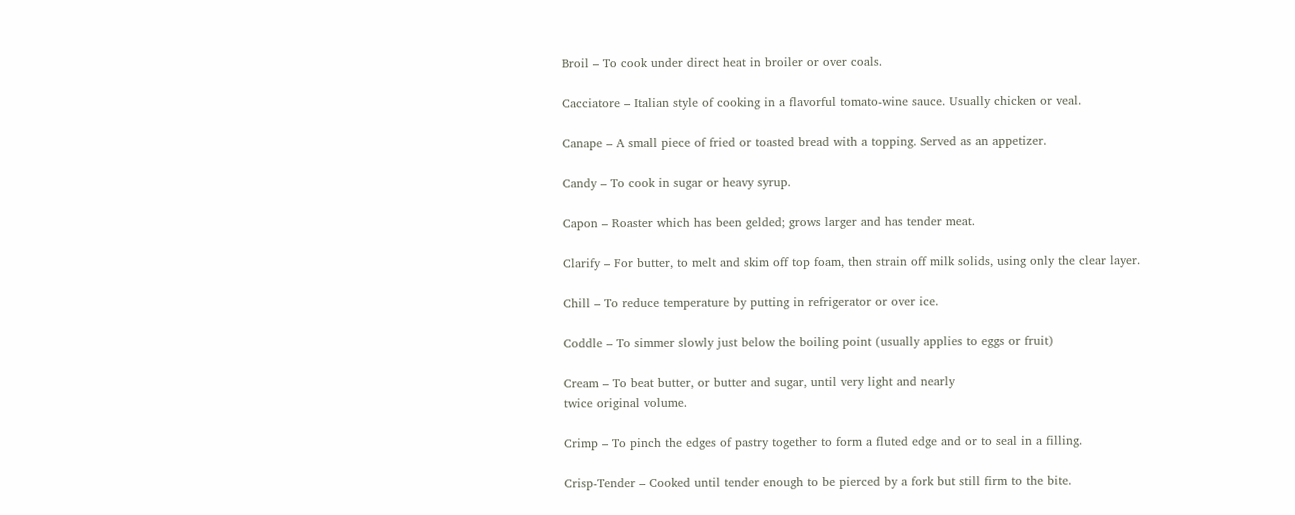Broil – To cook under direct heat in broiler or over coals.

Cacciatore – Italian style of cooking in a flavorful tomato-wine sauce. Usually chicken or veal.

Canape – A small piece of fried or toasted bread with a topping. Served as an appetizer.

Candy – To cook in sugar or heavy syrup.

Capon – Roaster which has been gelded; grows larger and has tender meat.

Clarify – For butter, to melt and skim off top foam, then strain off milk solids, using only the clear layer.

Chill – To reduce temperature by putting in refrigerator or over ice.

Coddle – To simmer slowly just below the boiling point (usually applies to eggs or fruit)

Cream – To beat butter, or butter and sugar, until very light and nearly
twice original volume.

Crimp – To pinch the edges of pastry together to form a fluted edge and or to seal in a filling.

Crisp-Tender – Cooked until tender enough to be pierced by a fork but still firm to the bite.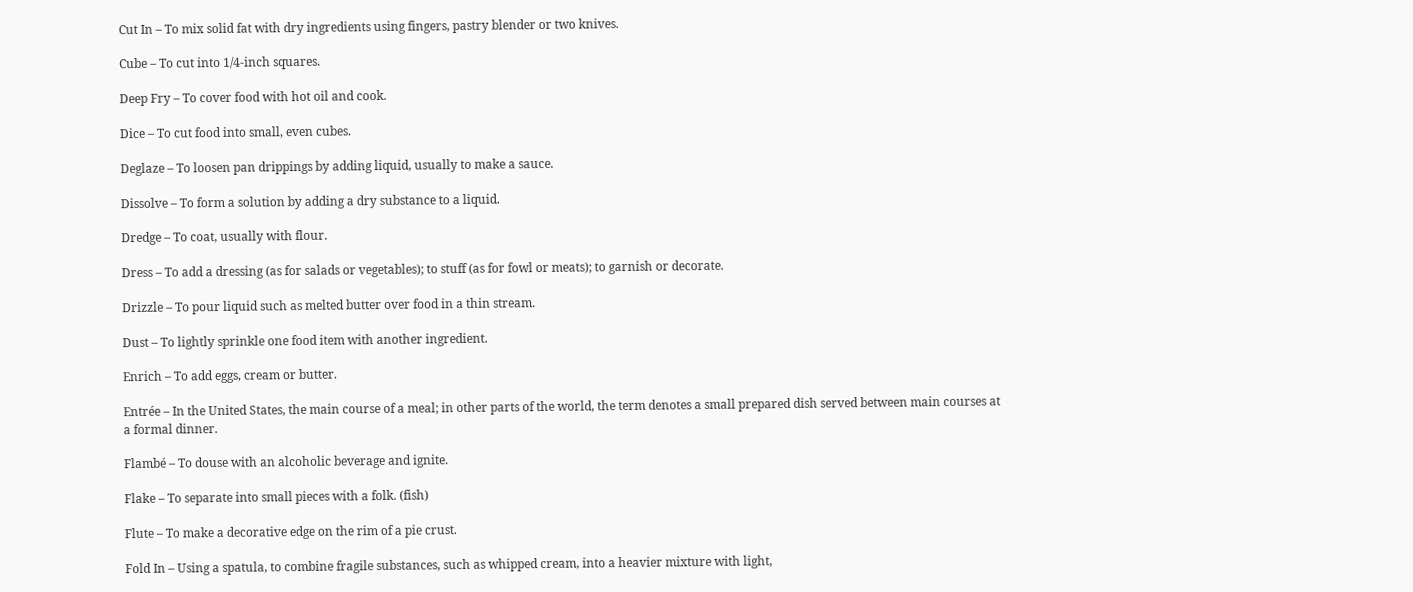Cut In – To mix solid fat with dry ingredients using fingers, pastry blender or two knives.

Cube – To cut into 1/4-inch squares.

Deep Fry – To cover food with hot oil and cook.

Dice – To cut food into small, even cubes.

Deglaze – To loosen pan drippings by adding liquid, usually to make a sauce.

Dissolve – To form a solution by adding a dry substance to a liquid.

Dredge – To coat, usually with flour.

Dress – To add a dressing (as for salads or vegetables); to stuff (as for fowl or meats); to garnish or decorate.

Drizzle – To pour liquid such as melted butter over food in a thin stream.

Dust – To lightly sprinkle one food item with another ingredient.

Enrich – To add eggs, cream or butter.

Entrée – In the United States, the main course of a meal; in other parts of the world, the term denotes a small prepared dish served between main courses at a formal dinner.

Flambé – To douse with an alcoholic beverage and ignite.

Flake – To separate into small pieces with a folk. (fish)

Flute – To make a decorative edge on the rim of a pie crust.

Fold In – Using a spatula, to combine fragile substances, such as whipped cream, into a heavier mixture with light,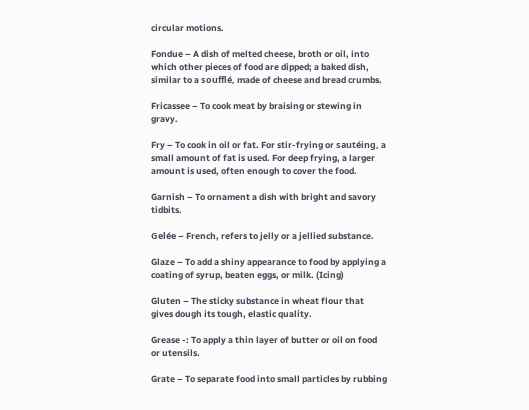circular motions.

Fondue – A dish of melted cheese, broth or oil, into which other pieces of food are dipped; a baked dish, similar to a soufflé, made of cheese and bread crumbs.

Fricassee – To cook meat by braising or stewing in gravy.

Fry – To cook in oil or fat. For stir-frying or sautéing, a small amount of fat is used. For deep frying, a larger amount is used, often enough to cover the food.

Garnish – To ornament a dish with bright and savory tidbits.

Gelée – French, refers to jelly or a jellied substance.

Glaze – To add a shiny appearance to food by applying a coating of syrup, beaten eggs, or milk. (Icing)

Gluten – The sticky substance in wheat flour that gives dough its tough, elastic quality.

Grease -: To apply a thin layer of butter or oil on food or utensils.

Grate – To separate food into small particles by rubbing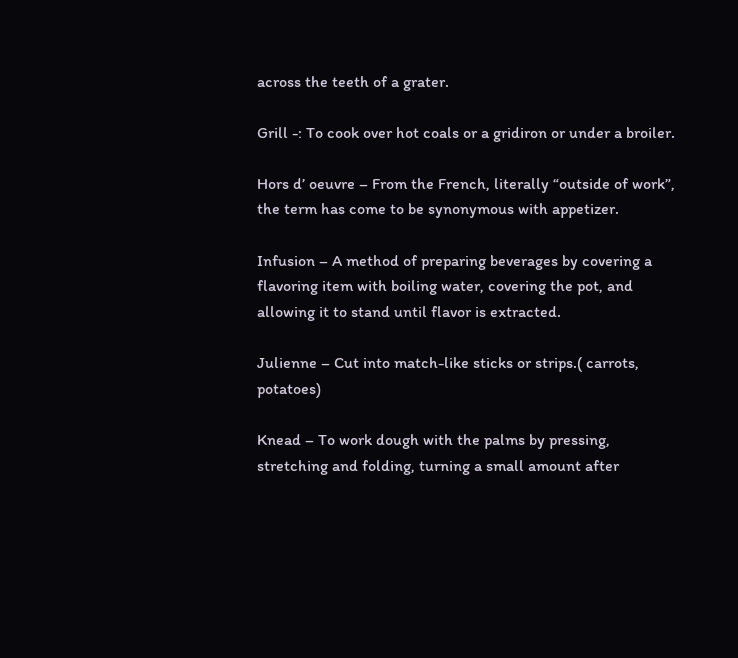across the teeth of a grater.

Grill -: To cook over hot coals or a gridiron or under a broiler.

Hors d’ oeuvre – From the French, literally “outside of work”, the term has come to be synonymous with appetizer.

Infusion – A method of preparing beverages by covering a flavoring item with boiling water, covering the pot, and allowing it to stand until flavor is extracted.

Julienne – Cut into match-like sticks or strips.( carrots, potatoes)

Knead – To work dough with the palms by pressing, stretching and folding, turning a small amount after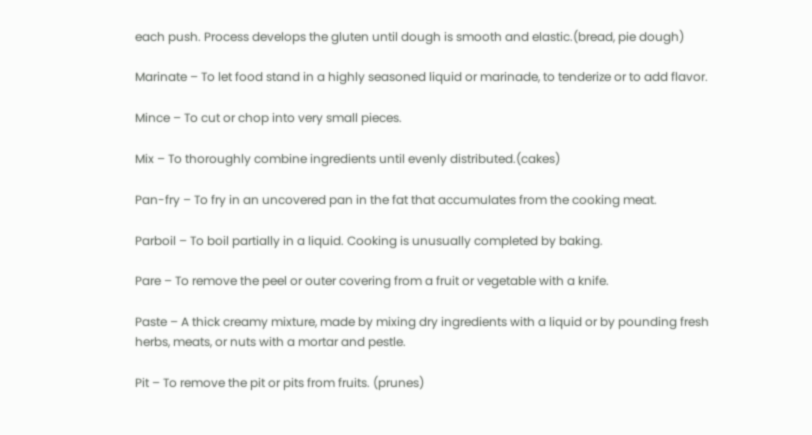each push. Process develops the gluten until dough is smooth and elastic.(bread, pie dough)

Marinate – To let food stand in a highly seasoned liquid or marinade, to tenderize or to add flavor.

Mince – To cut or chop into very small pieces.

Mix – To thoroughly combine ingredients until evenly distributed.(cakes)

Pan-fry – To fry in an uncovered pan in the fat that accumulates from the cooking meat.

Parboil – To boil partially in a liquid. Cooking is unusually completed by baking.

Pare – To remove the peel or outer covering from a fruit or vegetable with a knife.

Paste – A thick creamy mixture, made by mixing dry ingredients with a liquid or by pounding fresh herbs, meats, or nuts with a mortar and pestle.

Pit – To remove the pit or pits from fruits. (prunes)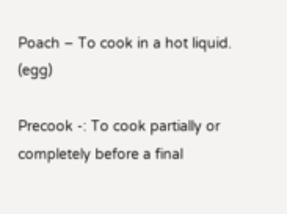Poach – To cook in a hot liquid. (egg)

Precook -: To cook partially or completely before a final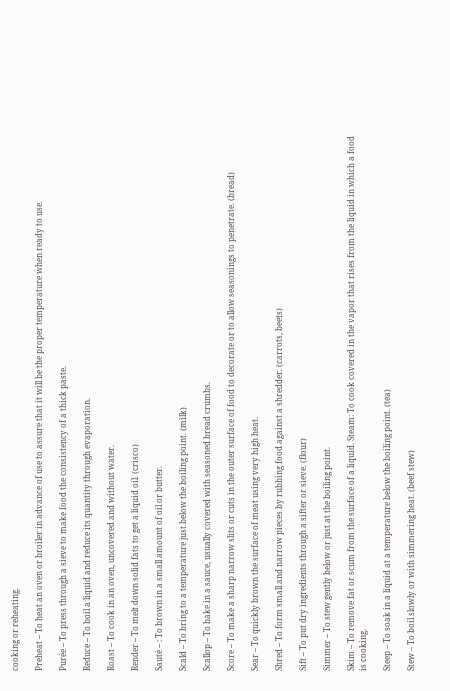cooking or reheating.

Preheat – To heat an oven or broiler in advance of use to assure that it will be the proper temperature when ready to use.

Purée – To press through a sieve to make food the consistency of a thick paste.

Reduce – To boil a liquid and reduce its quantity through evaporation.

Roast – To cook in an oven, uncovered and without water.

Render – To melt down solid fats to get a liquid oil. (crisco)

Sauté – : To brown in a small amount of oil or butter.

Scald – To bring to a temperature just below the boiling point. (milk)

Scallop – To bake in a sauce, usually covered with seasoned bread crumbs.

Score – To make a sharp narrow slits or cuts in the outer surface of food to decorate or to allow seasonings to penetrate. (bread)

Sear – To quickly brown the surface of meat using very high heat.

Shred – To form small and narrow pieces by rubbing food against a shredder. (carrots, beets)

Sift – To put dry ingredients through a sifter or sieve. (flour)

Simmer – To stew gently below or just at the boiling point.

Skim – To remove fat or scum from the surface of a liquid. Steam: To cook covered in the vapor that rises from the liquid in which a food is cooking.

Steep – To soak in a liquid at a temperature below the boiling point. (tea)

Stew – To boil slowly or with simmering heat. (beef stew)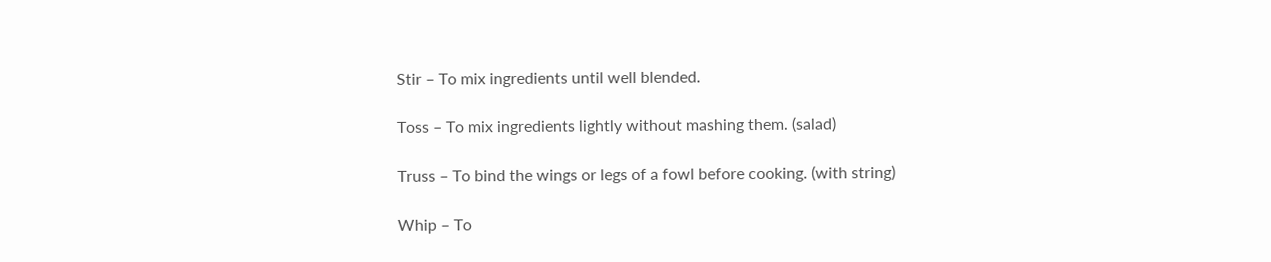Stir – To mix ingredients until well blended.

Toss – To mix ingredients lightly without mashing them. (salad)

Truss – To bind the wings or legs of a fowl before cooking. (with string)

Whip – To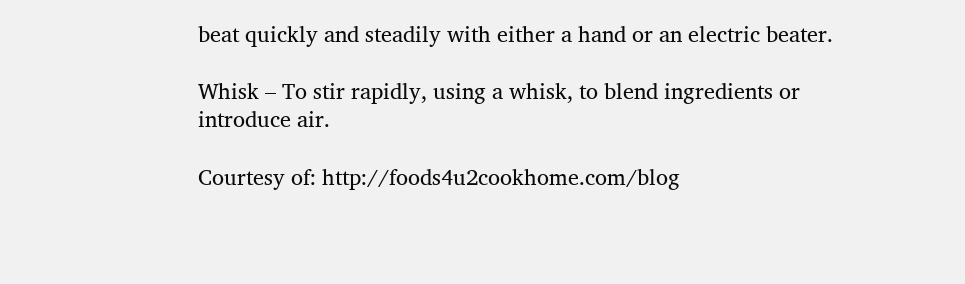beat quickly and steadily with either a hand or an electric beater.

Whisk – To stir rapidly, using a whisk, to blend ingredients or introduce air.

Courtesy of: http://foods4u2cookhome.com/blog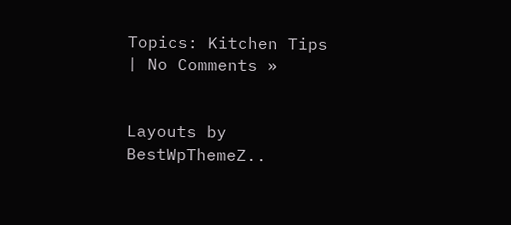Topics: Kitchen Tips | No Comments »


Layouts by BestWpThemeZ..